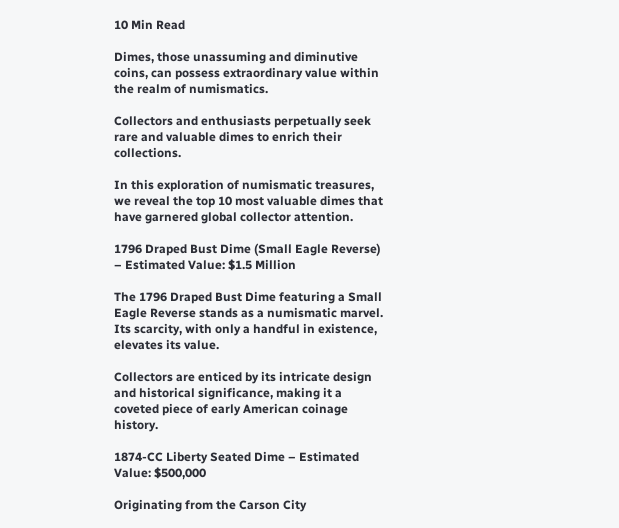10 Min Read

Dimes, those unassuming and diminutive coins, can possess extraordinary value within the realm of numismatics.

Collectors and enthusiasts perpetually seek rare and valuable dimes to enrich their collections.

In this exploration of numismatic treasures, we reveal the top 10 most valuable dimes that have garnered global collector attention.

1796 Draped Bust Dime (Small Eagle Reverse) – Estimated Value: $1.5 Million

The 1796 Draped Bust Dime featuring a Small Eagle Reverse stands as a numismatic marvel. Its scarcity, with only a handful in existence, elevates its value.

Collectors are enticed by its intricate design and historical significance, making it a coveted piece of early American coinage history.

1874-CC Liberty Seated Dime – Estimated Value: $500,000

Originating from the Carson City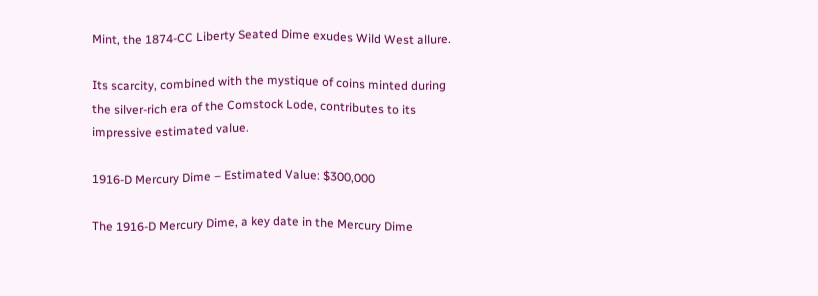Mint, the 1874-CC Liberty Seated Dime exudes Wild West allure.

Its scarcity, combined with the mystique of coins minted during the silver-rich era of the Comstock Lode, contributes to its impressive estimated value.

1916-D Mercury Dime – Estimated Value: $300,000

The 1916-D Mercury Dime, a key date in the Mercury Dime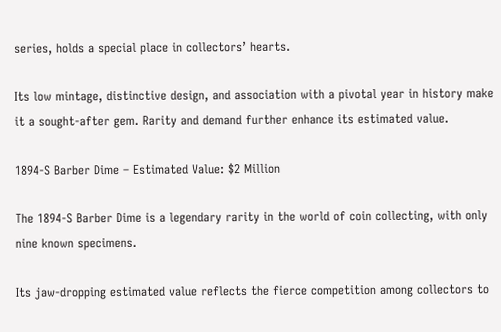series, holds a special place in collectors’ hearts.

Its low mintage, distinctive design, and association with a pivotal year in history make it a sought-after gem. Rarity and demand further enhance its estimated value.

1894-S Barber Dime – Estimated Value: $2 Million

The 1894-S Barber Dime is a legendary rarity in the world of coin collecting, with only nine known specimens.

Its jaw-dropping estimated value reflects the fierce competition among collectors to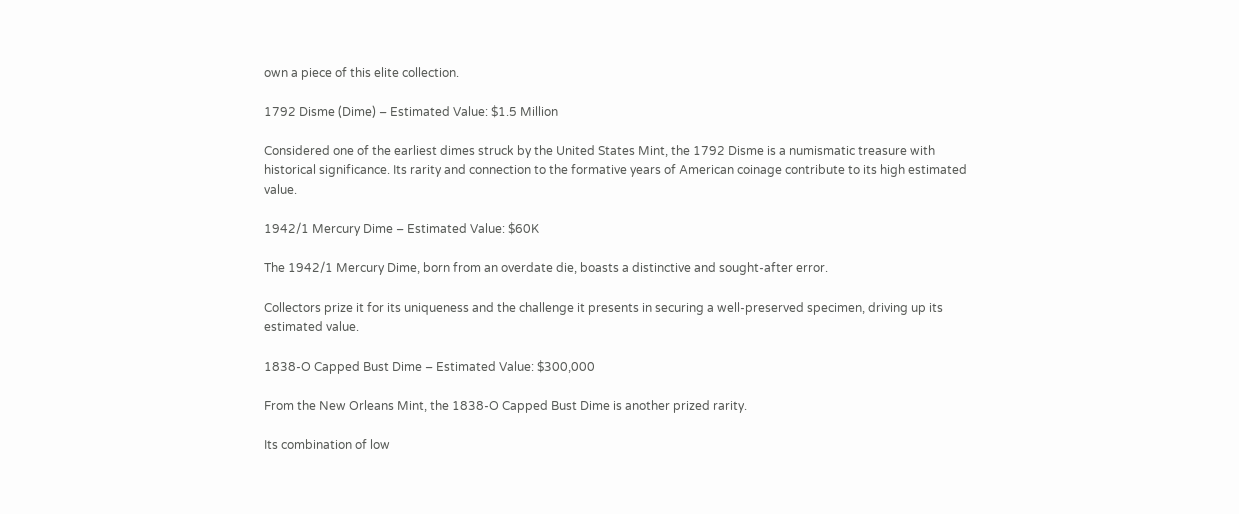own a piece of this elite collection.

1792 Disme (Dime) – Estimated Value: $1.5 Million

Considered one of the earliest dimes struck by the United States Mint, the 1792 Disme is a numismatic treasure with historical significance. Its rarity and connection to the formative years of American coinage contribute to its high estimated value.

1942/1 Mercury Dime – Estimated Value: $60K

The 1942/1 Mercury Dime, born from an overdate die, boasts a distinctive and sought-after error.

Collectors prize it for its uniqueness and the challenge it presents in securing a well-preserved specimen, driving up its estimated value.

1838-O Capped Bust Dime – Estimated Value: $300,000

From the New Orleans Mint, the 1838-O Capped Bust Dime is another prized rarity.

Its combination of low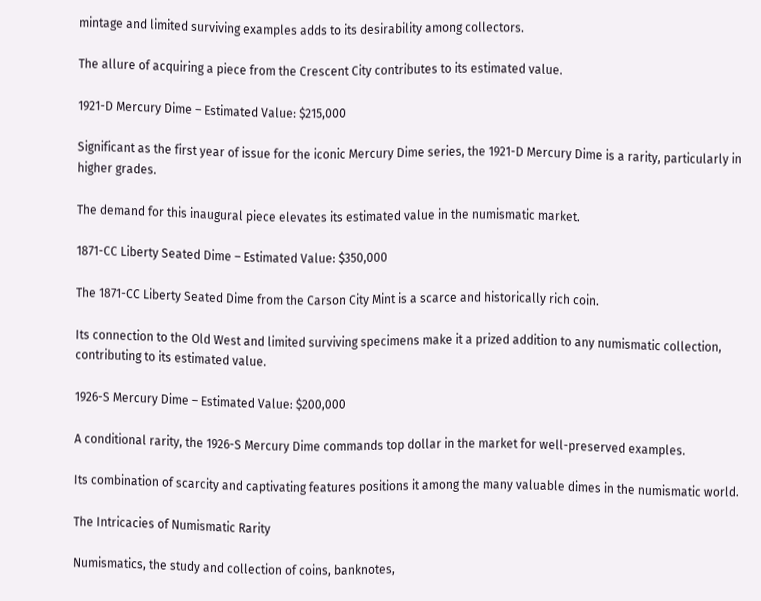mintage and limited surviving examples adds to its desirability among collectors.

The allure of acquiring a piece from the Crescent City contributes to its estimated value.

1921-D Mercury Dime – Estimated Value: $215,000

Significant as the first year of issue for the iconic Mercury Dime series, the 1921-D Mercury Dime is a rarity, particularly in higher grades.

The demand for this inaugural piece elevates its estimated value in the numismatic market.

1871-CC Liberty Seated Dime – Estimated Value: $350,000

The 1871-CC Liberty Seated Dime from the Carson City Mint is a scarce and historically rich coin.

Its connection to the Old West and limited surviving specimens make it a prized addition to any numismatic collection, contributing to its estimated value.

1926-S Mercury Dime – Estimated Value: $200,000

A conditional rarity, the 1926-S Mercury Dime commands top dollar in the market for well-preserved examples.

Its combination of scarcity and captivating features positions it among the many valuable dimes in the numismatic world.

The Intricacies of Numismatic Rarity

Numismatics, the study and collection of coins, banknotes,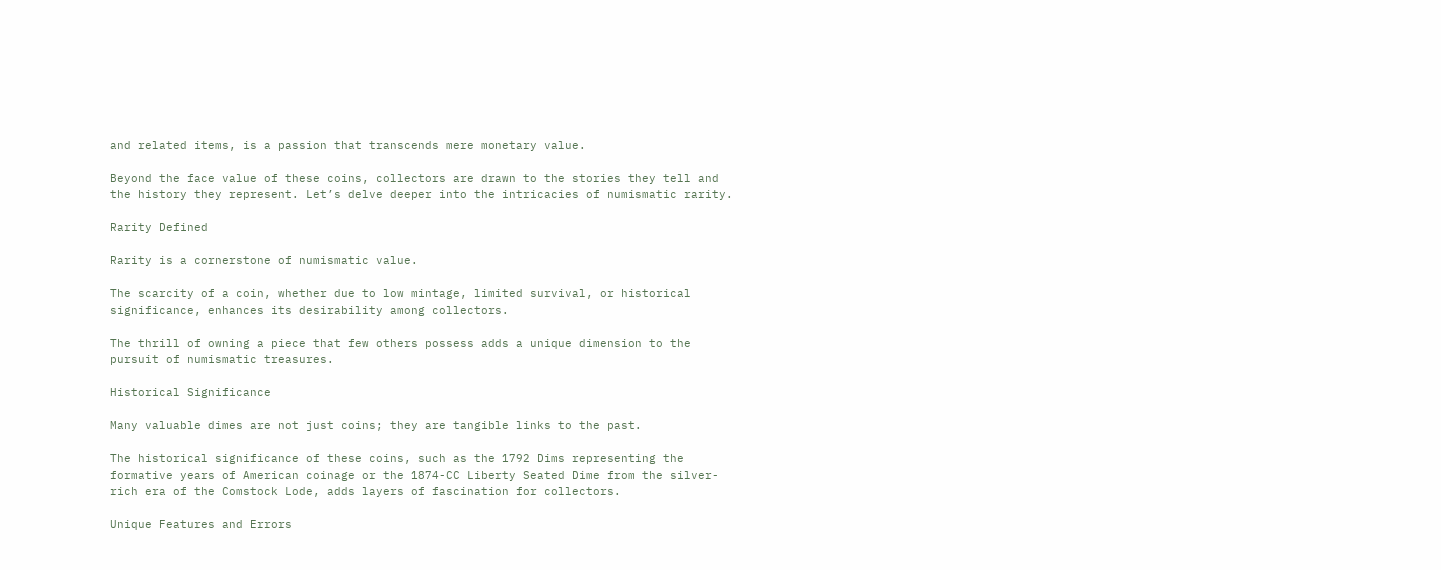and related items, is a passion that transcends mere monetary value.

Beyond the face value of these coins, collectors are drawn to the stories they tell and the history they represent. Let’s delve deeper into the intricacies of numismatic rarity.

Rarity Defined

Rarity is a cornerstone of numismatic value.

The scarcity of a coin, whether due to low mintage, limited survival, or historical significance, enhances its desirability among collectors.

The thrill of owning a piece that few others possess adds a unique dimension to the pursuit of numismatic treasures.

Historical Significance

Many valuable dimes are not just coins; they are tangible links to the past.

The historical significance of these coins, such as the 1792 Dims representing the formative years of American coinage or the 1874-CC Liberty Seated Dime from the silver-rich era of the Comstock Lode, adds layers of fascination for collectors.

Unique Features and Errors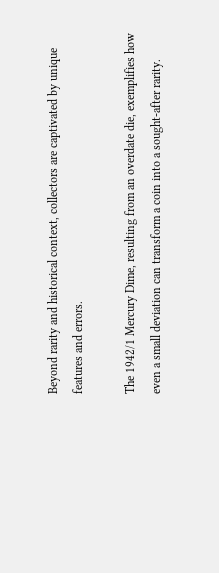Beyond rarity and historical context, collectors are captivated by unique features and errors.

The 1942/1 Mercury Dime, resulting from an overdate die, exemplifies how even a small deviation can transform a coin into a sought-after rarity.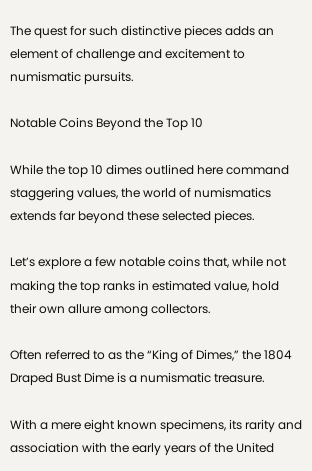The quest for such distinctive pieces adds an element of challenge and excitement to numismatic pursuits.

Notable Coins Beyond the Top 10

While the top 10 dimes outlined here command staggering values, the world of numismatics extends far beyond these selected pieces.

Let’s explore a few notable coins that, while not making the top ranks in estimated value, hold their own allure among collectors.

Often referred to as the “King of Dimes,” the 1804 Draped Bust Dime is a numismatic treasure.

With a mere eight known specimens, its rarity and association with the early years of the United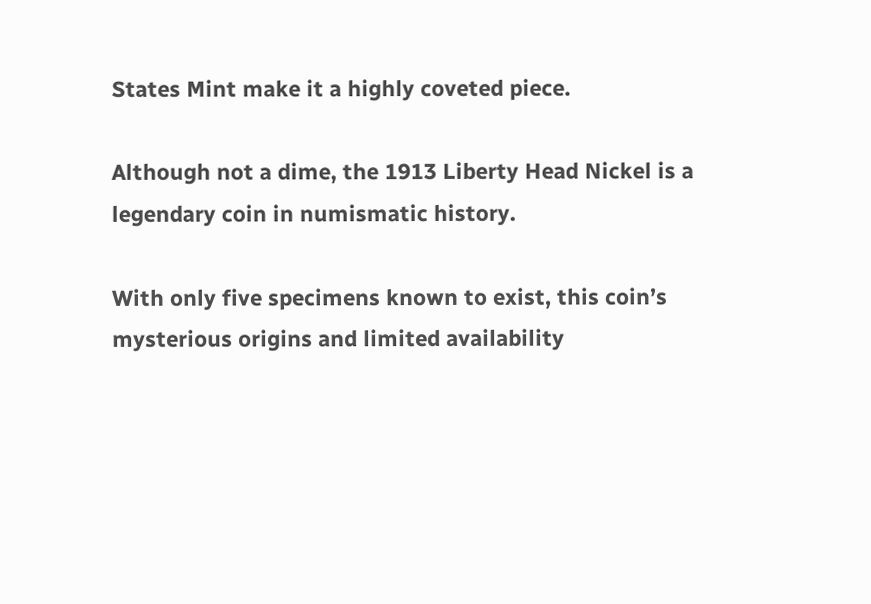States Mint make it a highly coveted piece.

Although not a dime, the 1913 Liberty Head Nickel is a legendary coin in numismatic history.

With only five specimens known to exist, this coin’s mysterious origins and limited availability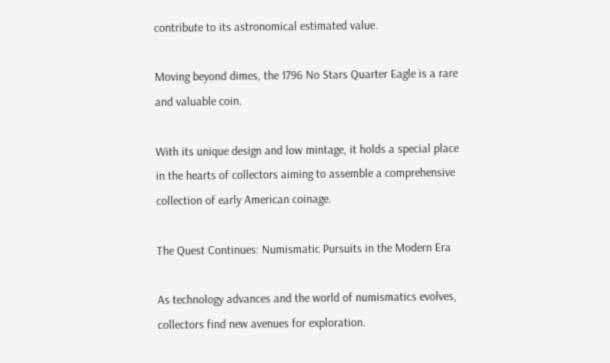contribute to its astronomical estimated value.

Moving beyond dimes, the 1796 No Stars Quarter Eagle is a rare and valuable coin.

With its unique design and low mintage, it holds a special place in the hearts of collectors aiming to assemble a comprehensive collection of early American coinage.

The Quest Continues: Numismatic Pursuits in the Modern Era

As technology advances and the world of numismatics evolves, collectors find new avenues for exploration.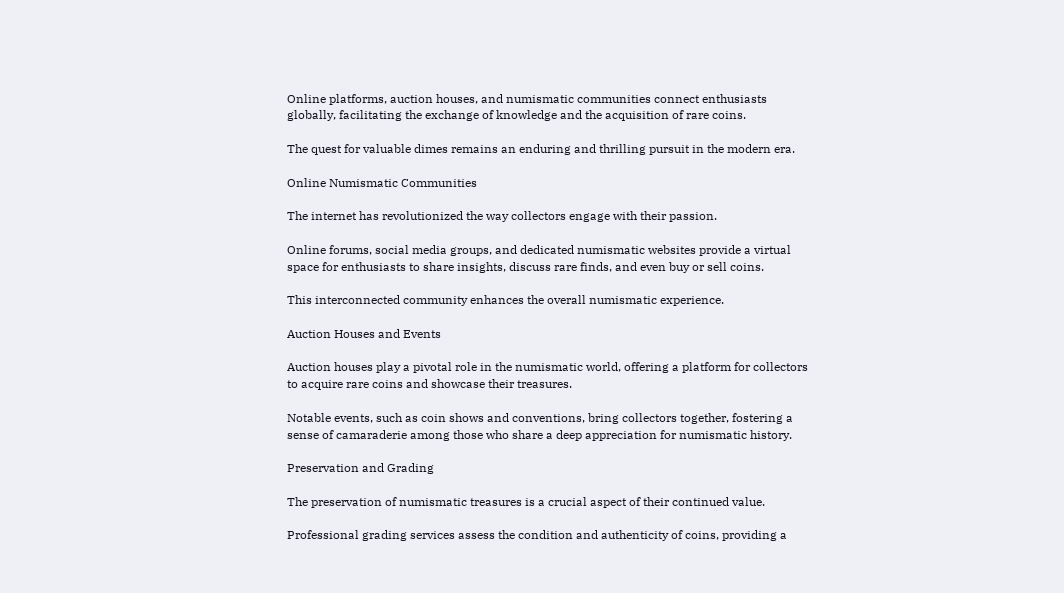Online platforms, auction houses, and numismatic communities connect enthusiasts globally, facilitating the exchange of knowledge and the acquisition of rare coins.

The quest for valuable dimes remains an enduring and thrilling pursuit in the modern era.

Online Numismatic Communities

The internet has revolutionized the way collectors engage with their passion.

Online forums, social media groups, and dedicated numismatic websites provide a virtual space for enthusiasts to share insights, discuss rare finds, and even buy or sell coins.

This interconnected community enhances the overall numismatic experience.

Auction Houses and Events

Auction houses play a pivotal role in the numismatic world, offering a platform for collectors to acquire rare coins and showcase their treasures.

Notable events, such as coin shows and conventions, bring collectors together, fostering a sense of camaraderie among those who share a deep appreciation for numismatic history.

Preservation and Grading

The preservation of numismatic treasures is a crucial aspect of their continued value.

Professional grading services assess the condition and authenticity of coins, providing a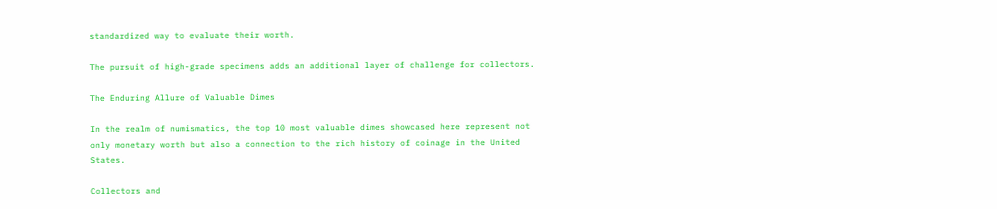standardized way to evaluate their worth.

The pursuit of high-grade specimens adds an additional layer of challenge for collectors.

The Enduring Allure of Valuable Dimes

In the realm of numismatics, the top 10 most valuable dimes showcased here represent not only monetary worth but also a connection to the rich history of coinage in the United States.

Collectors and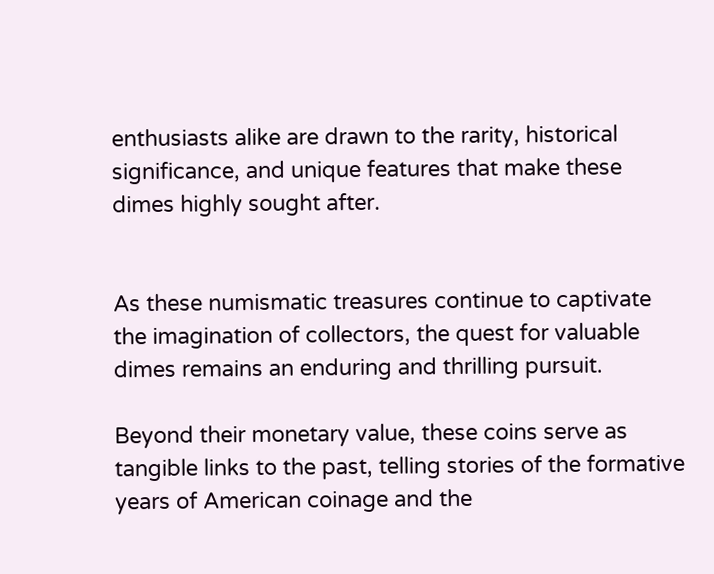enthusiasts alike are drawn to the rarity, historical significance, and unique features that make these dimes highly sought after.


As these numismatic treasures continue to captivate the imagination of collectors, the quest for valuable dimes remains an enduring and thrilling pursuit.

Beyond their monetary value, these coins serve as tangible links to the past, telling stories of the formative years of American coinage and the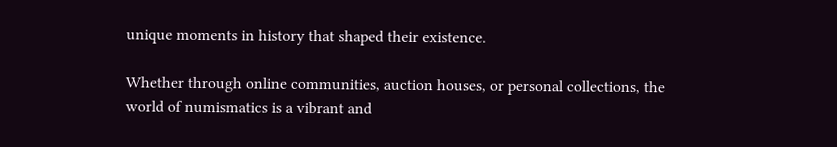unique moments in history that shaped their existence.

Whether through online communities, auction houses, or personal collections, the world of numismatics is a vibrant and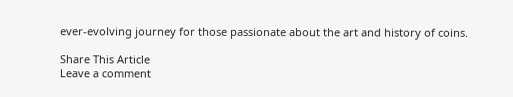ever-evolving journey for those passionate about the art and history of coins.

Share This Article
Leave a comment